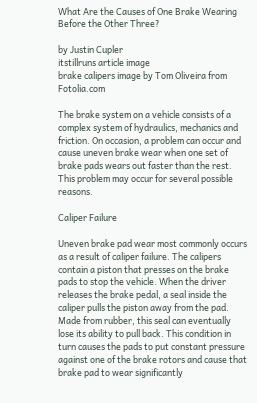What Are the Causes of One Brake Wearing Before the Other Three?

by Justin Cupler
itstillruns article image
brake calipers image by Tom Oliveira from Fotolia.com

The brake system on a vehicle consists of a complex system of hydraulics, mechanics and friction. On occasion, a problem can occur and cause uneven brake wear when one set of brake pads wears out faster than the rest. This problem may occur for several possible reasons.

Caliper Failure

Uneven brake pad wear most commonly occurs as a result of caliper failure. The calipers contain a piston that presses on the brake pads to stop the vehicle. When the driver releases the brake pedal, a seal inside the caliper pulls the piston away from the pad. Made from rubber, this seal can eventually lose its ability to pull back. This condition in turn causes the pads to put constant pressure against one of the brake rotors and cause that brake pad to wear significantly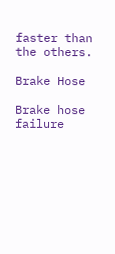faster than the others.

Brake Hose

Brake hose failure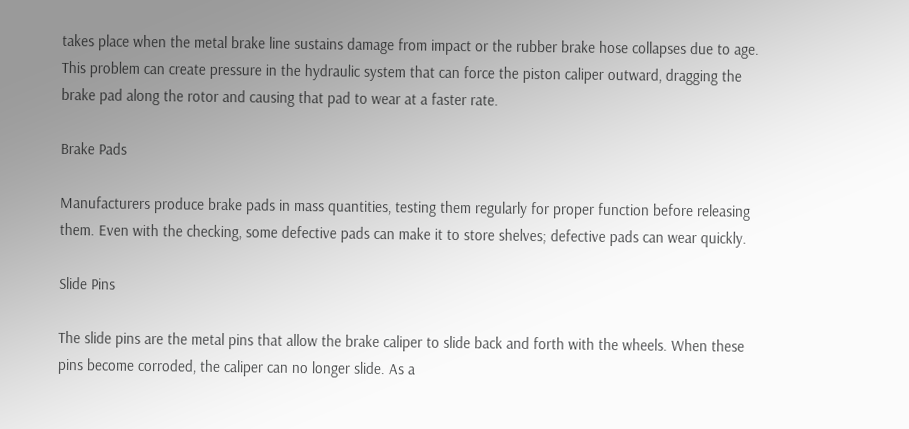takes place when the metal brake line sustains damage from impact or the rubber brake hose collapses due to age. This problem can create pressure in the hydraulic system that can force the piston caliper outward, dragging the brake pad along the rotor and causing that pad to wear at a faster rate.

Brake Pads

Manufacturers produce brake pads in mass quantities, testing them regularly for proper function before releasing them. Even with the checking, some defective pads can make it to store shelves; defective pads can wear quickly.

Slide Pins

The slide pins are the metal pins that allow the brake caliper to slide back and forth with the wheels. When these pins become corroded, the caliper can no longer slide. As a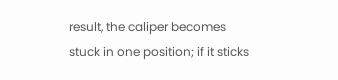result, the caliper becomes stuck in one position; if it sticks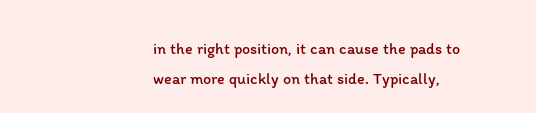in the right position, it can cause the pads to wear more quickly on that side. Typically,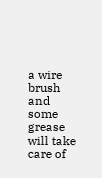a wire brush and some grease will take care of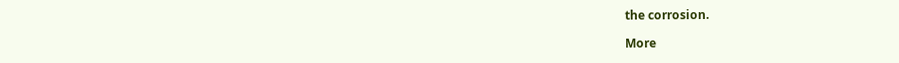the corrosion.

More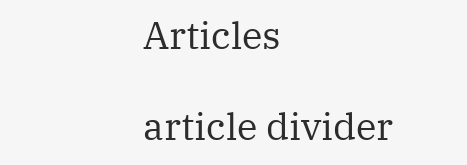Articles

article divider